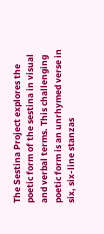The Sestina Project explores the poetic form of the sestina in visual and verbal terms. This challenging poetic form is an unrhymed verse in six, six-line stanzas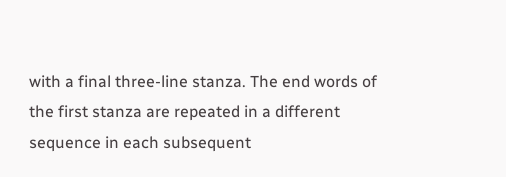with a final three-line stanza. The end words of the first stanza are repeated in a different sequence in each subsequent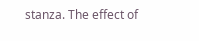stanza. The effect of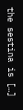the sestina is […]